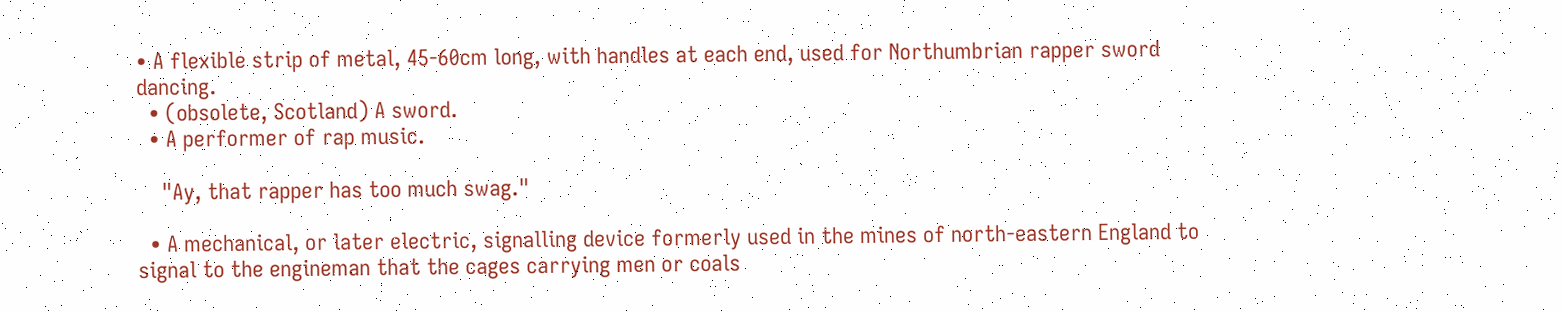• A flexible strip of metal, 45-60cm long, with handles at each end, used for Northumbrian rapper sword dancing.
  • (obsolete, Scotland) A sword.
  • A performer of rap music.

    "Ay, that rapper has too much swag."

  • A mechanical, or later electric, signalling device formerly used in the mines of north-eastern England to signal to the engineman that the cages carrying men or coals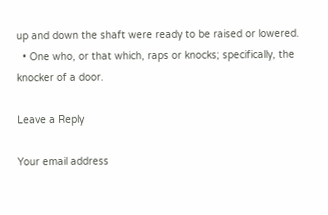up and down the shaft were ready to be raised or lowered.
  • One who, or that which, raps or knocks; specifically, the knocker of a door.

Leave a Reply

Your email address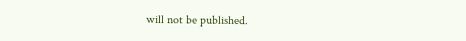will not be published.